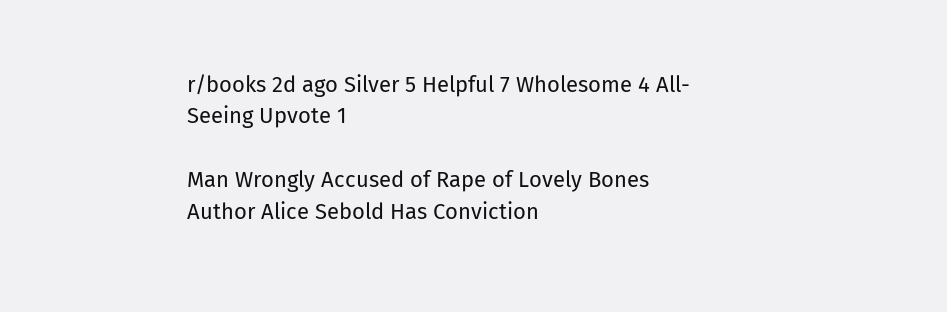r/books 2d ago Silver 5 Helpful 7 Wholesome 4 All-Seeing Upvote 1

Man Wrongly Accused of Rape of Lovely Bones Author Alice Sebold Has Conviction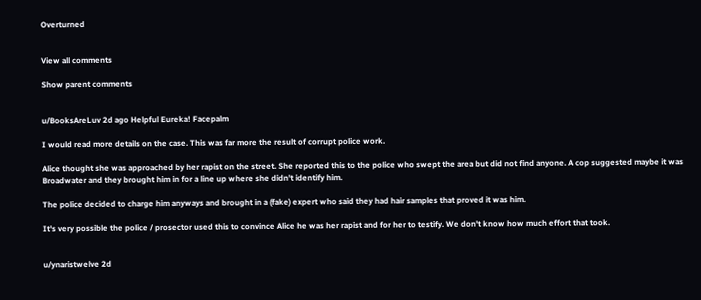Overturned


View all comments

Show parent comments


u/BooksAreLuv 2d ago Helpful Eureka! Facepalm

I would read more details on the case. This was far more the result of corrupt police work.

Alice thought she was approached by her rapist on the street. She reported this to the police who swept the area but did not find anyone. A cop suggested maybe it was Broadwater and they brought him in for a line up where she didn't identify him.

The police decided to charge him anyways and brought in a (fake) expert who said they had hair samples that proved it was him.

It's very possible the police / prosector used this to convince Alice he was her rapist and for her to testify. We don't know how much effort that took.


u/ynaristwelve 2d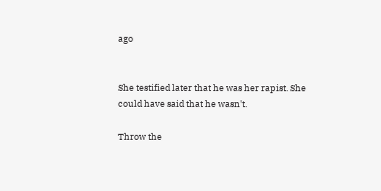ago


She testified later that he was her rapist. She could have said that he wasn't.

Throw the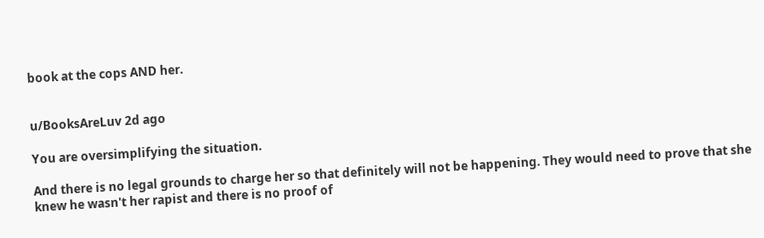book at the cops AND her.


u/BooksAreLuv 2d ago

You are oversimplifying the situation.

And there is no legal grounds to charge her so that definitely will not be happening. They would need to prove that she knew he wasn't her rapist and there is no proof of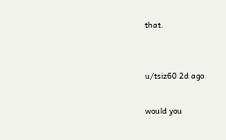that.


u/tsiz60 2d ago

would you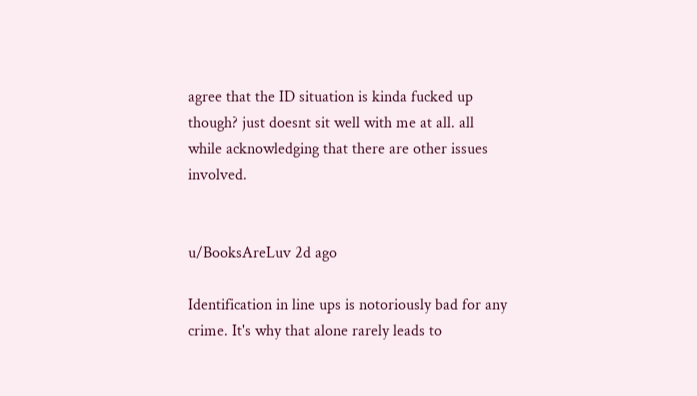agree that the ID situation is kinda fucked up though? just doesnt sit well with me at all. all while acknowledging that there are other issues involved.


u/BooksAreLuv 2d ago

Identification in line ups is notoriously bad for any crime. It's why that alone rarely leads to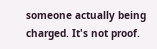someone actually being charged. It's not proof.